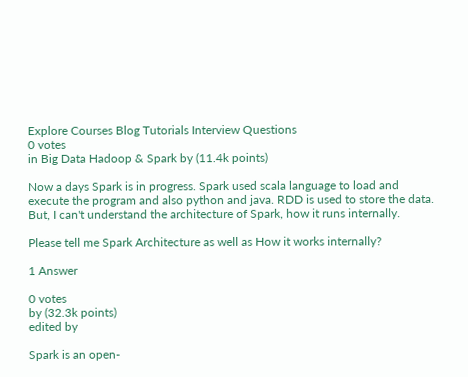Explore Courses Blog Tutorials Interview Questions
0 votes
in Big Data Hadoop & Spark by (11.4k points)

Now a days Spark is in progress. Spark used scala language to load and execute the program and also python and java. RDD is used to store the data. But, I can't understand the architecture of Spark, how it runs internally.

Please tell me Spark Architecture as well as How it works internally?

1 Answer

0 votes
by (32.3k points)
edited by

Spark is an open-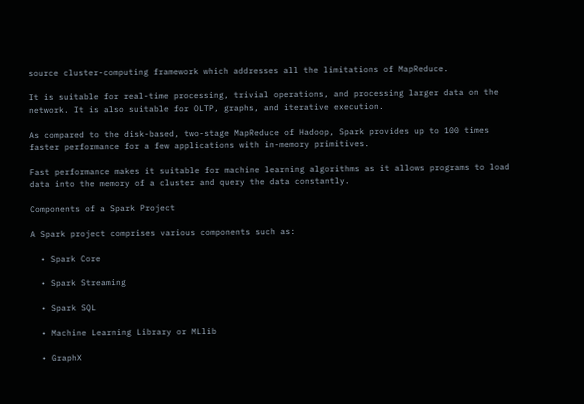source cluster-computing framework which addresses all the limitations of MapReduce.

It is suitable for real-time processing, trivial operations, and processing larger data on the network. It is also suitable for OLTP, graphs, and iterative execution.

As compared to the disk-based, two-stage MapReduce of Hadoop, Spark provides up to 100 times faster performance for a few applications with in-memory primitives.

Fast performance makes it suitable for machine learning algorithms as it allows programs to load data into the memory of a cluster and query the data constantly.

Components of a Spark Project

A Spark project comprises various components such as:

  • Spark Core

  • Spark Streaming

  • Spark SQL

  • Machine Learning Library or MLlib

  • GraphX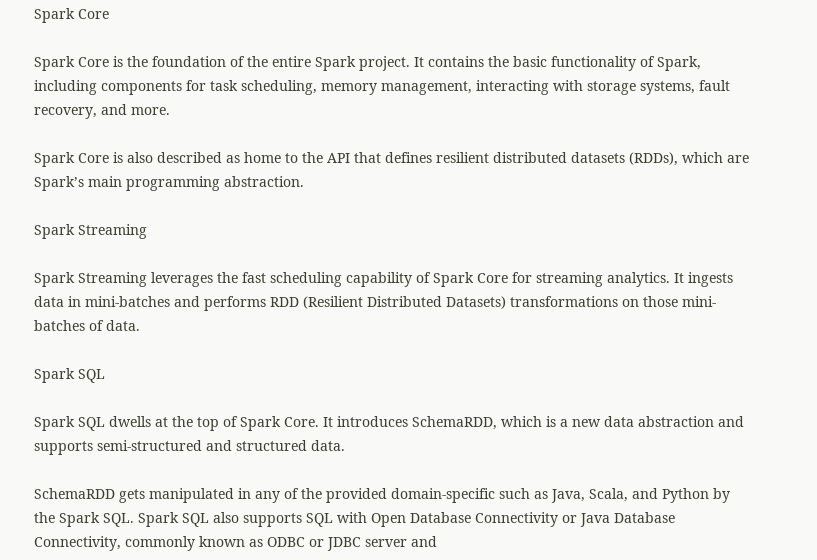Spark Core

Spark Core is the foundation of the entire Spark project. It contains the basic functionality of Spark, including components for task scheduling, memory management, interacting with storage systems, fault recovery, and more.

Spark Core is also described as home to the API that defines resilient distributed datasets (RDDs), which are Spark’s main programming abstraction.

Spark Streaming

Spark Streaming leverages the fast scheduling capability of Spark Core for streaming analytics. It ingests data in mini-batches and performs RDD (Resilient Distributed Datasets) transformations on those mini-batches of data.

Spark SQL

Spark SQL dwells at the top of Spark Core. It introduces SchemaRDD, which is a new data abstraction and supports semi-structured and structured data.

SchemaRDD gets manipulated in any of the provided domain-specific such as Java, Scala, and Python by the Spark SQL. Spark SQL also supports SQL with Open Database Connectivity or Java Database Connectivity, commonly known as ODBC or JDBC server and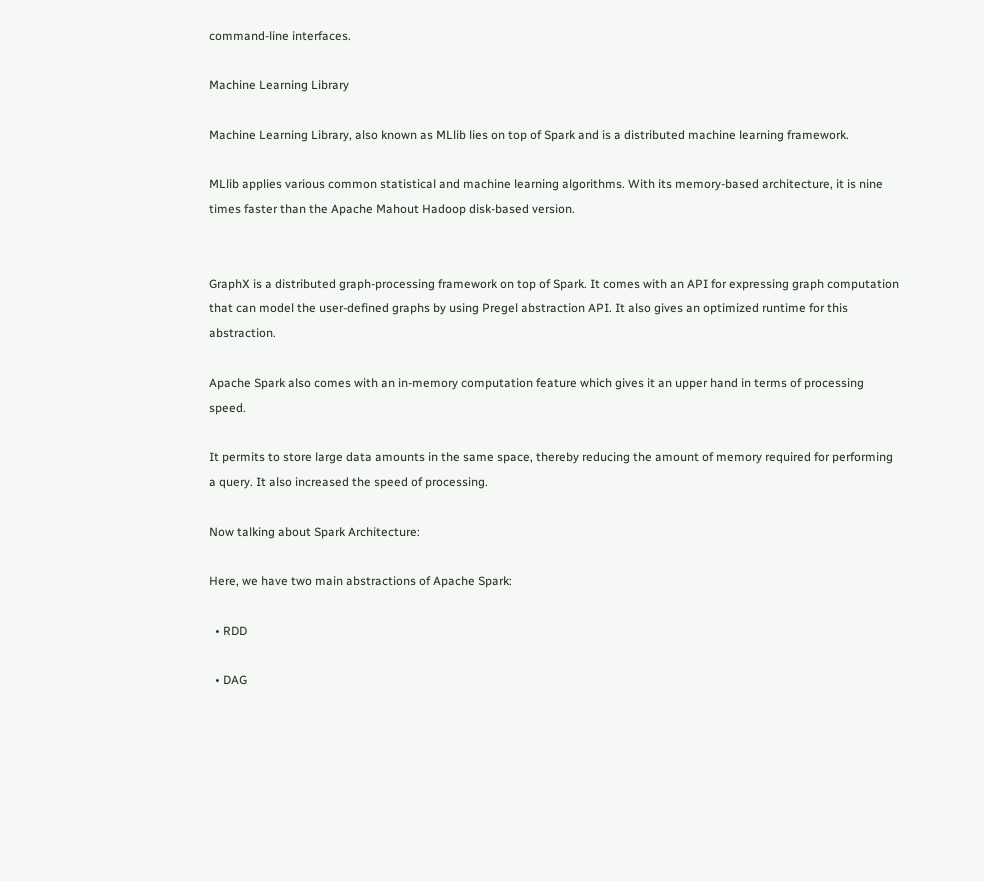command-line interfaces.

Machine Learning Library

Machine Learning Library, also known as MLlib lies on top of Spark and is a distributed machine learning framework.

MLlib applies various common statistical and machine learning algorithms. With its memory-based architecture, it is nine times faster than the Apache Mahout Hadoop disk-based version.


GraphX is a distributed graph-processing framework on top of Spark. It comes with an API for expressing graph computation that can model the user-defined graphs by using Pregel abstraction API. It also gives an optimized runtime for this abstraction.

Apache Spark also comes with an in-memory computation feature which gives it an upper hand in terms of processing speed.

It permits to store large data amounts in the same space, thereby reducing the amount of memory required for performing a query. It also increased the speed of processing.

Now talking about Spark Architecture:

Here, we have two main abstractions of Apache Spark:

  • RDD

  • DAG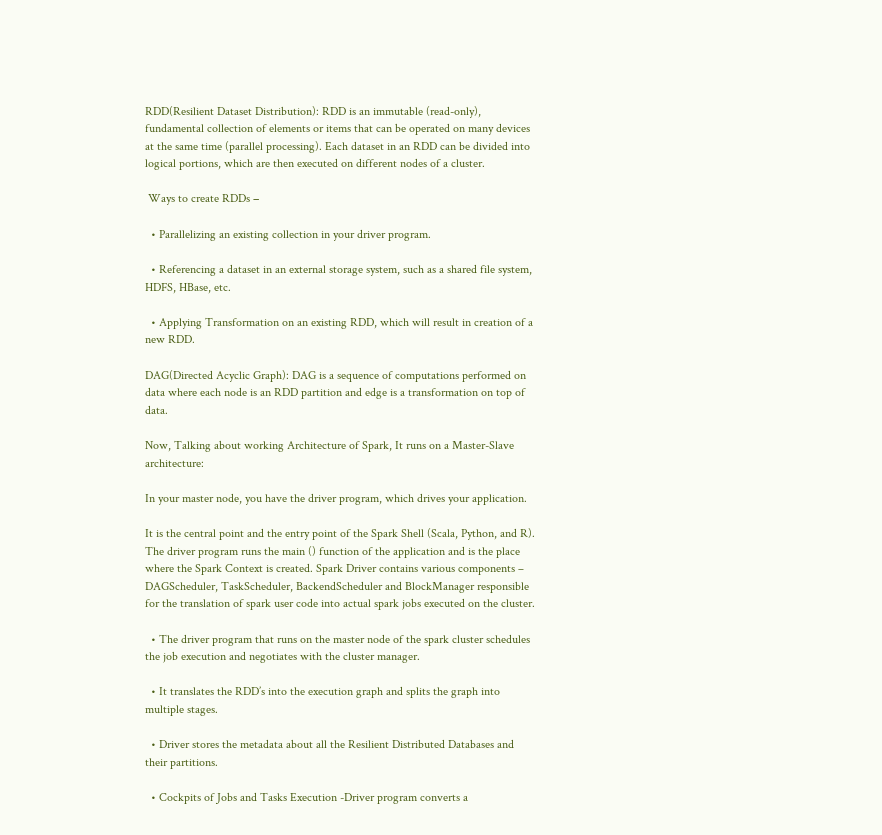RDD(Resilient Dataset Distribution): RDD is an immutable (read-only), fundamental collection of elements or items that can be operated on many devices at the same time (parallel processing). Each dataset in an RDD can be divided into logical portions, which are then executed on different nodes of a cluster.

 Ways to create RDDs −

  • Parallelizing an existing collection in your driver program.

  • Referencing a dataset in an external storage system, such as a shared file system, HDFS, HBase, etc.

  • Applying Transformation on an existing RDD, which will result in creation of a new RDD.

DAG(Directed Acyclic Graph): DAG is a sequence of computations performed on data where each node is an RDD partition and edge is a transformation on top of data.

Now, Talking about working Architecture of Spark, It runs on a Master-Slave architecture:

In your master node, you have the driver program, which drives your application.

It is the central point and the entry point of the Spark Shell (Scala, Python, and R). The driver program runs the main () function of the application and is the place where the Spark Context is created. Spark Driver contains various components – DAGScheduler, TaskScheduler, BackendScheduler and BlockManager responsible for the translation of spark user code into actual spark jobs executed on the cluster.

  • The driver program that runs on the master node of the spark cluster schedules the job execution and negotiates with the cluster manager.

  • It translates the RDD’s into the execution graph and splits the graph into multiple stages.

  • Driver stores the metadata about all the Resilient Distributed Databases and their partitions.

  • Cockpits of Jobs and Tasks Execution -Driver program converts a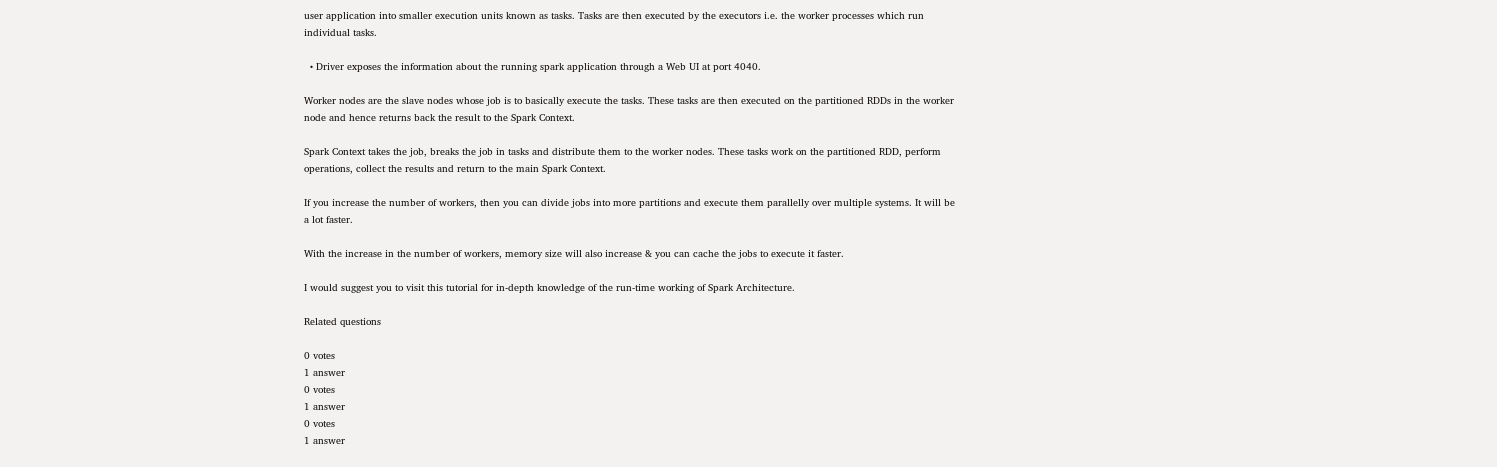user application into smaller execution units known as tasks. Tasks are then executed by the executors i.e. the worker processes which run individual tasks.

  • Driver exposes the information about the running spark application through a Web UI at port 4040.

Worker nodes are the slave nodes whose job is to basically execute the tasks. These tasks are then executed on the partitioned RDDs in the worker node and hence returns back the result to the Spark Context.

Spark Context takes the job, breaks the job in tasks and distribute them to the worker nodes. These tasks work on the partitioned RDD, perform operations, collect the results and return to the main Spark Context.

If you increase the number of workers, then you can divide jobs into more partitions and execute them parallelly over multiple systems. It will be a lot faster.

With the increase in the number of workers, memory size will also increase & you can cache the jobs to execute it faster.

I would suggest you to visit this tutorial for in-depth knowledge of the run-time working of Spark Architecture.

Related questions

0 votes
1 answer
0 votes
1 answer
0 votes
1 answer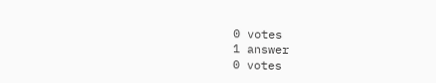0 votes
1 answer
0 votes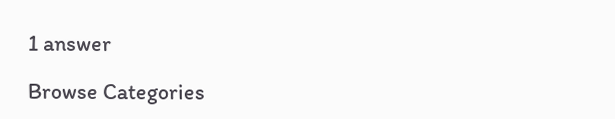1 answer

Browse Categories